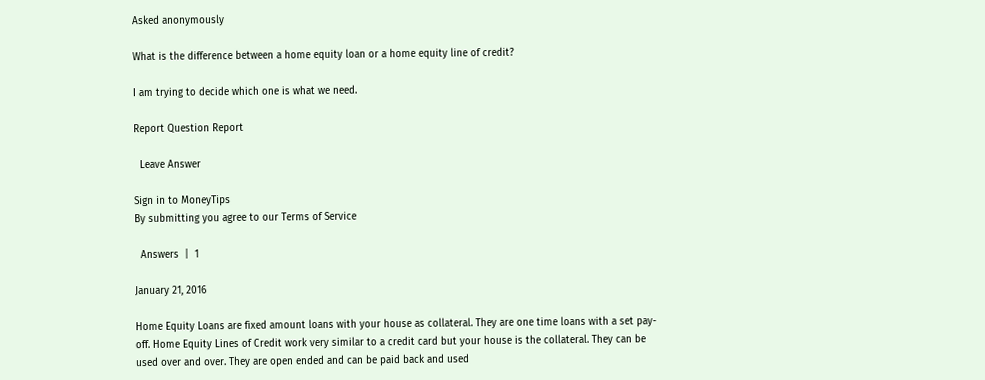Asked anonymously

What is the difference between a home equity loan or a home equity line of credit?

I am trying to decide which one is what we need.

Report Question Report

  Leave Answer

Sign in to MoneyTips
By submitting you agree to our Terms of Service

  Answers  |  1

January 21, 2016

Home Equity Loans are fixed amount loans with your house as collateral. They are one time loans with a set pay-off. Home Equity Lines of Credit work very similar to a credit card but your house is the collateral. They can be used over and over. They are open ended and can be paid back and used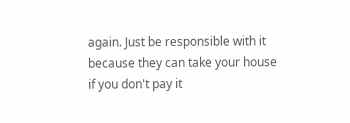again. Just be responsible with it because they can take your house if you don't pay it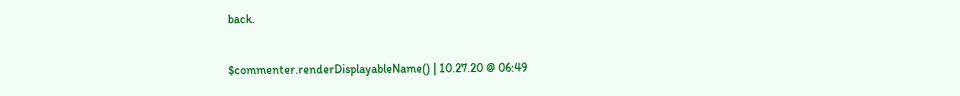back.

$commenter.renderDisplayableName() | 10.27.20 @ 06:49